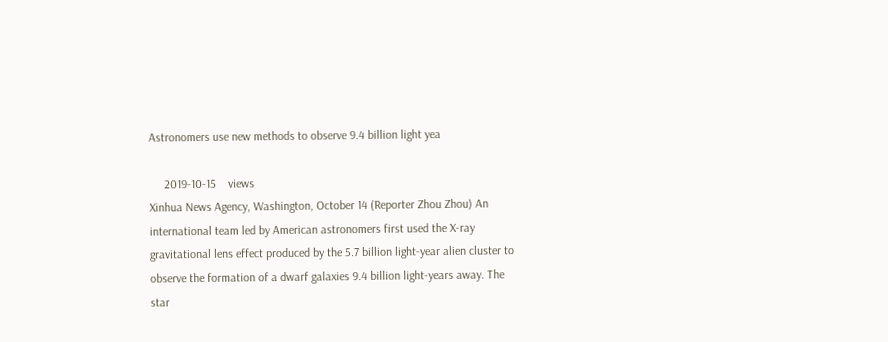Astronomers use new methods to observe 9.4 billion light yea

     2019-10-15    views
Xinhua News Agency, Washington, October 14 (Reporter Zhou Zhou) An international team led by American astronomers first used the X-ray gravitational lens effect produced by the 5.7 billion light-year alien cluster to observe the formation of a dwarf galaxies 9.4 billion light-years away. The star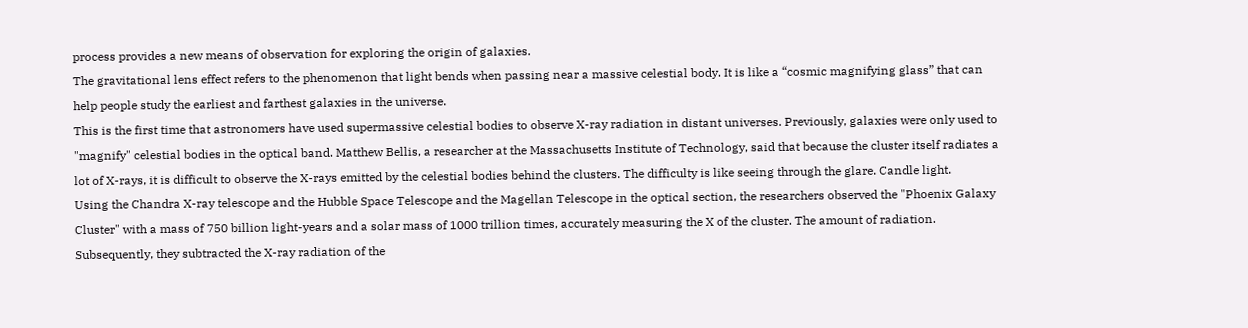process provides a new means of observation for exploring the origin of galaxies.
The gravitational lens effect refers to the phenomenon that light bends when passing near a massive celestial body. It is like a “cosmic magnifying glass” that can help people study the earliest and farthest galaxies in the universe.
This is the first time that astronomers have used supermassive celestial bodies to observe X-ray radiation in distant universes. Previously, galaxies were only used to "magnify" celestial bodies in the optical band. Matthew Bellis, a researcher at the Massachusetts Institute of Technology, said that because the cluster itself radiates a lot of X-rays, it is difficult to observe the X-rays emitted by the celestial bodies behind the clusters. The difficulty is like seeing through the glare. Candle light.
Using the Chandra X-ray telescope and the Hubble Space Telescope and the Magellan Telescope in the optical section, the researchers observed the "Phoenix Galaxy Cluster" with a mass of 750 billion light-years and a solar mass of 1000 trillion times, accurately measuring the X of the cluster. The amount of radiation. Subsequently, they subtracted the X-ray radiation of the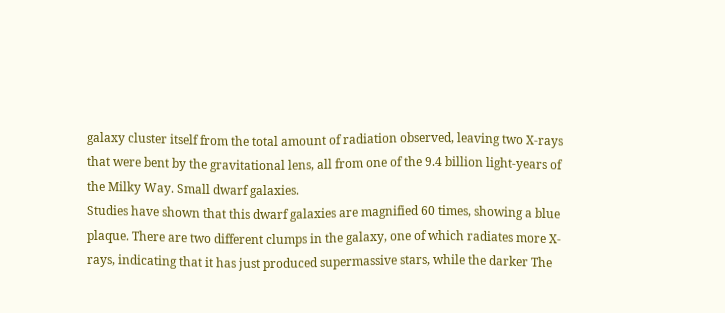galaxy cluster itself from the total amount of radiation observed, leaving two X-rays that were bent by the gravitational lens, all from one of the 9.4 billion light-years of the Milky Way. Small dwarf galaxies.
Studies have shown that this dwarf galaxies are magnified 60 times, showing a blue plaque. There are two different clumps in the galaxy, one of which radiates more X-rays, indicating that it has just produced supermassive stars, while the darker The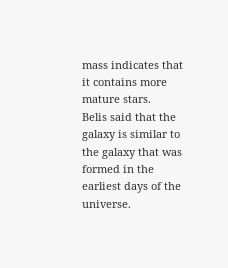mass indicates that it contains more mature stars.
Belis said that the galaxy is similar to the galaxy that was formed in the earliest days of the universe.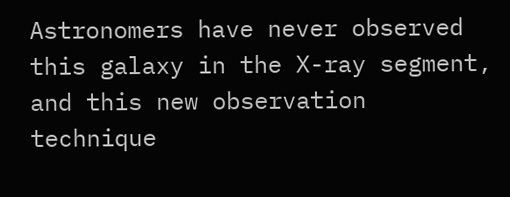Astronomers have never observed this galaxy in the X-ray segment, and this new observation technique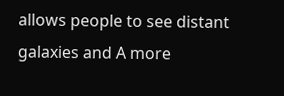allows people to see distant galaxies and A more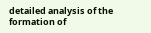detailed analysis of the formation of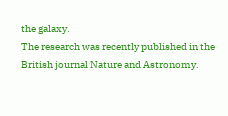the galaxy.
The research was recently published in the British journal Nature and Astronomy.